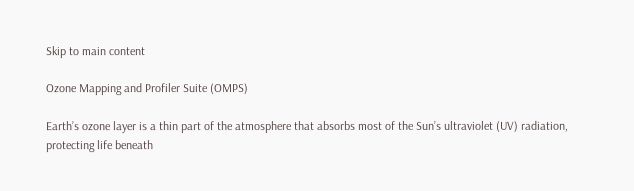Skip to main content

Ozone Mapping and Profiler Suite (OMPS)

Earth’s ozone layer is a thin part of the atmosphere that absorbs most of the Sun’s ultraviolet (UV) radiation, protecting life beneath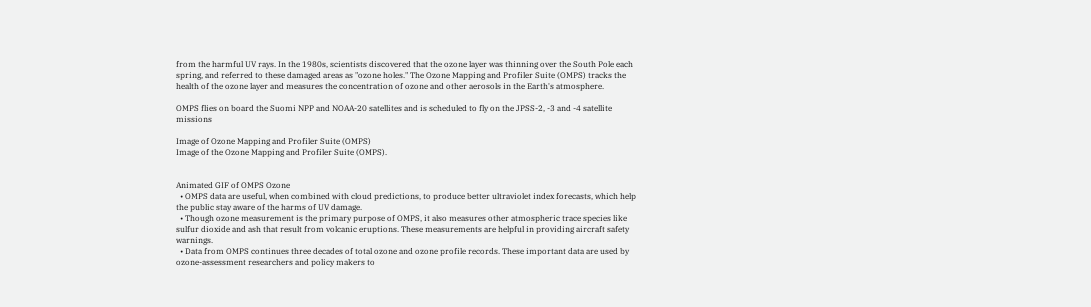from the harmful UV rays. In the 1980s, scientists discovered that the ozone layer was thinning over the South Pole each spring, and referred to these damaged areas as "ozone holes." The Ozone Mapping and Profiler Suite (OMPS) tracks the health of the ozone layer and measures the concentration of ozone and other aerosols in the Earth's atmosphere.

OMPS flies on board the Suomi NPP and NOAA-20 satellites and is scheduled to fly on the JPSS-2, -3 and -4 satellite missions

Image of Ozone Mapping and Profiler Suite (OMPS)
Image of the Ozone Mapping and Profiler Suite (OMPS).


Animated GIF of OMPS Ozone
  • OMPS data are useful, when combined with cloud predictions, to produce better ultraviolet index forecasts, which help the public stay aware of the harms of UV damage.
  • Though ozone measurement is the primary purpose of OMPS, it also measures other atmospheric trace species like sulfur dioxide and ash that result from volcanic eruptions. These measurements are helpful in providing aircraft safety warnings.
  • Data from OMPS continues three decades of total ozone and ozone profile records. These important data are used by ozone-assessment researchers and policy makers to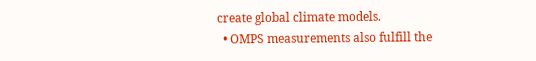create global climate models.
  • OMPS measurements also fulfill the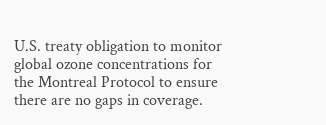U.S. treaty obligation to monitor global ozone concentrations for the Montreal Protocol to ensure there are no gaps in coverage.